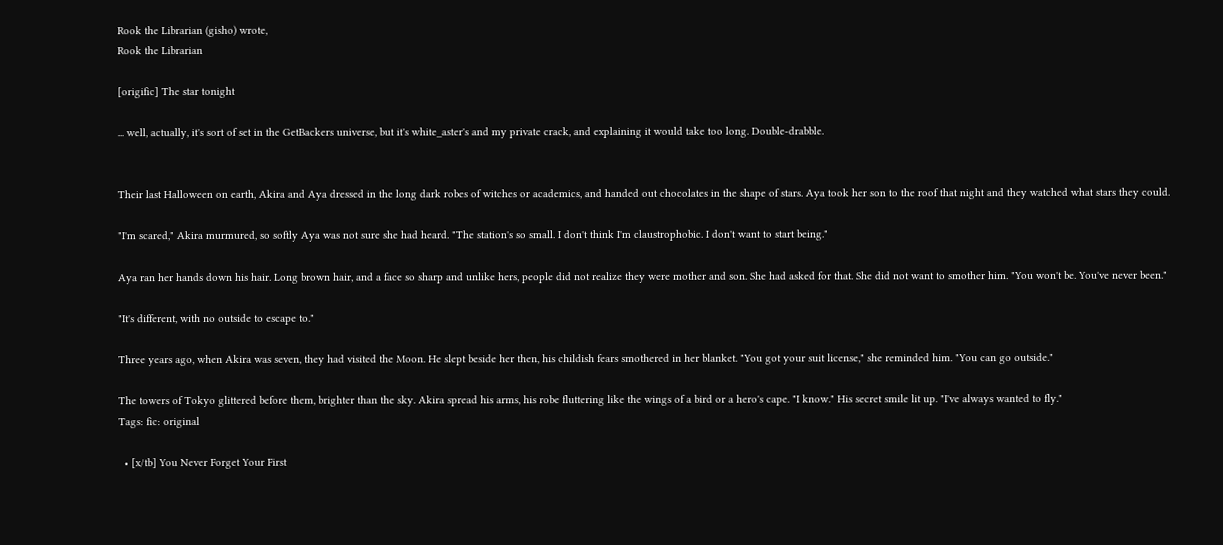Rook the Librarian (gisho) wrote,
Rook the Librarian

[origific] The star tonight

... well, actually, it's sort of set in the GetBackers universe, but it's white_aster's and my private crack, and explaining it would take too long. Double-drabble.


Their last Halloween on earth, Akira and Aya dressed in the long dark robes of witches or academics, and handed out chocolates in the shape of stars. Aya took her son to the roof that night and they watched what stars they could.

"I'm scared," Akira murmured, so softly Aya was not sure she had heard. "The station's so small. I don't think I'm claustrophobic. I don't want to start being."

Aya ran her hands down his hair. Long brown hair, and a face so sharp and unlike hers, people did not realize they were mother and son. She had asked for that. She did not want to smother him. "You won't be. You've never been."

"It's different, with no outside to escape to."

Three years ago, when Akira was seven, they had visited the Moon. He slept beside her then, his childish fears smothered in her blanket. "You got your suit license," she reminded him. "You can go outside."

The towers of Tokyo glittered before them, brighter than the sky. Akira spread his arms, his robe fluttering like the wings of a bird or a hero's cape. "I know." His secret smile lit up. "I've always wanted to fly."
Tags: fic: original

  • [x/tb] You Never Forget Your First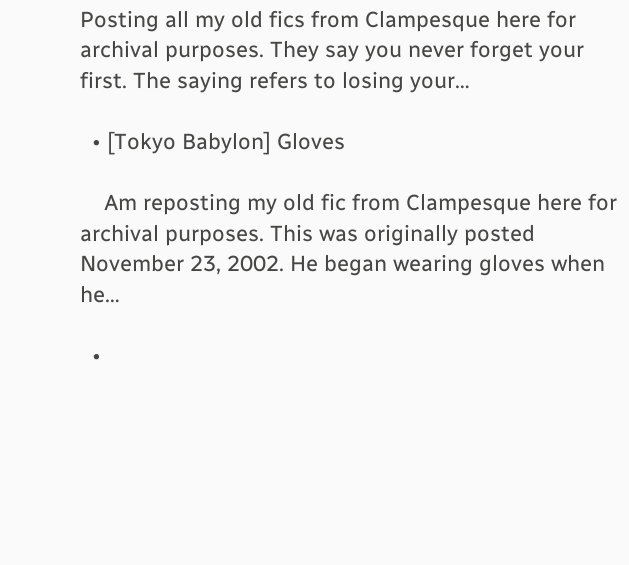Posting all my old fics from Clampesque here for archival purposes. They say you never forget your first. The saying refers to losing your…

  • [Tokyo Babylon] Gloves

    Am reposting my old fic from Clampesque here for archival purposes. This was originally posted November 23, 2002. He began wearing gloves when he…

  •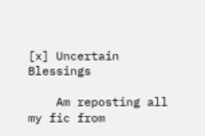[x] Uncertain Blessings

    Am reposting all my fic from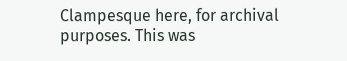Clampesque here, for archival purposes. This was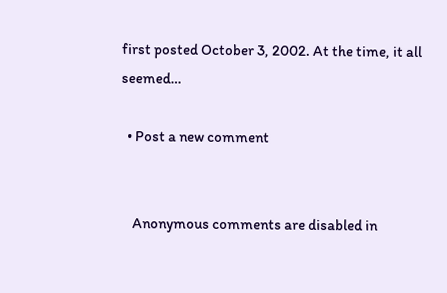first posted October 3, 2002. At the time, it all seemed…

  • Post a new comment


    Anonymous comments are disabled in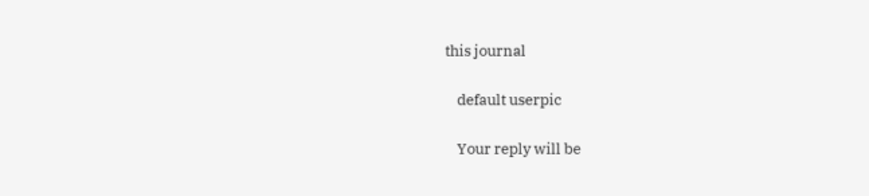this journal

    default userpic

    Your reply will be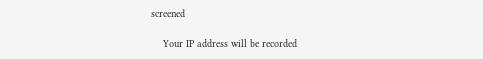screened

    Your IP address will be recorded